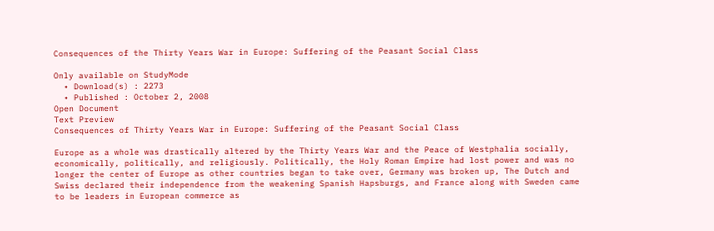Consequences of the Thirty Years War in Europe: Suffering of the Peasant Social Class

Only available on StudyMode
  • Download(s) : 2273
  • Published : October 2, 2008
Open Document
Text Preview
Consequences of Thirty Years War in Europe: Suffering of the Peasant Social Class

Europe as a whole was drastically altered by the Thirty Years War and the Peace of Westphalia socially, economically, politically, and religiously. Politically, the Holy Roman Empire had lost power and was no longer the center of Europe as other countries began to take over, Germany was broken up, The Dutch and Swiss declared their independence from the weakening Spanish Hapsburgs, and France along with Sweden came to be leaders in European commerce as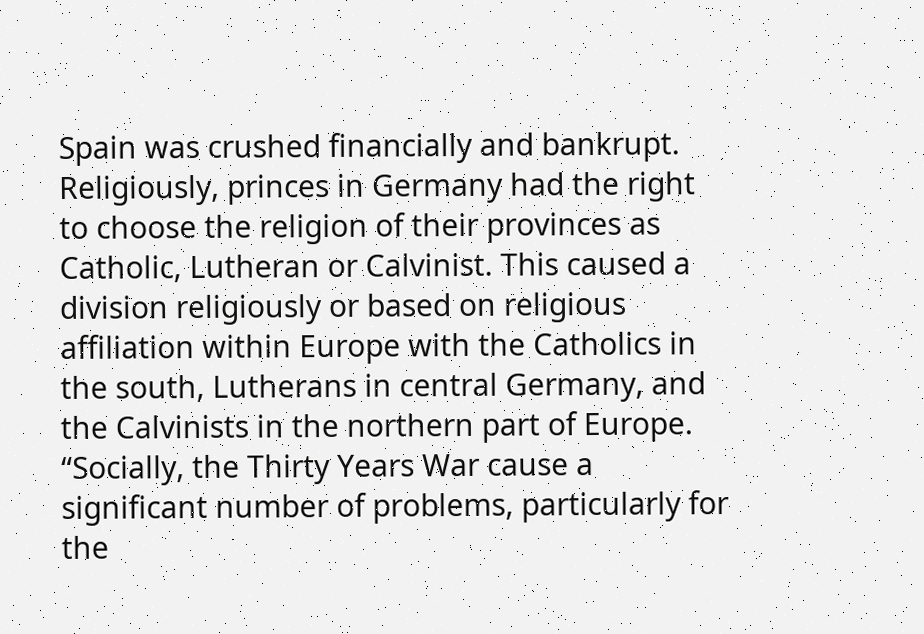Spain was crushed financially and bankrupt. Religiously, princes in Germany had the right to choose the religion of their provinces as Catholic, Lutheran or Calvinist. This caused a division religiously or based on religious affiliation within Europe with the Catholics in the south, Lutherans in central Germany, and the Calvinists in the northern part of Europe. “Socially, the Thirty Years War cause a significant number of problems, particularly for the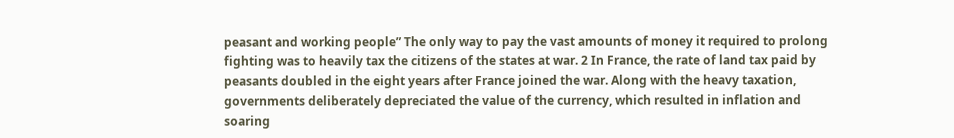peasant and working people” The only way to pay the vast amounts of money it required to prolong fighting was to heavily tax the citizens of the states at war. 2 In France, the rate of land tax paid by peasants doubled in the eight years after France joined the war. Along with the heavy taxation, governments deliberately depreciated the value of the currency, which resulted in inflation and soaring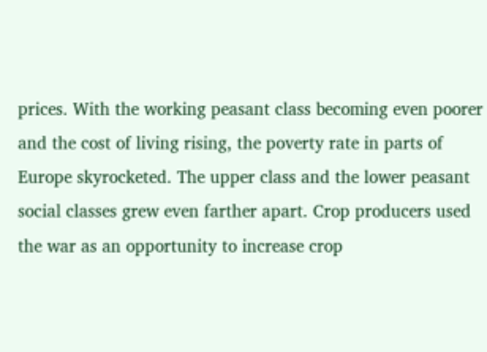prices. With the working peasant class becoming even poorer and the cost of living rising, the poverty rate in parts of Europe skyrocketed. The upper class and the lower peasant social classes grew even farther apart. Crop producers used the war as an opportunity to increase crop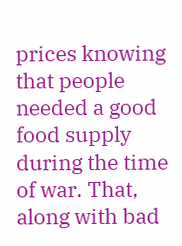prices knowing that people needed a good food supply during the time of war. That, along with bad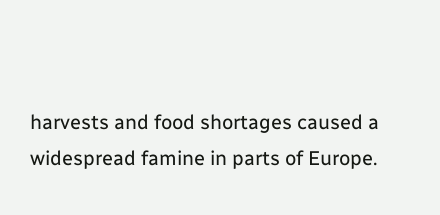harvests and food shortages caused a widespread famine in parts of Europe.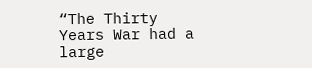“The Thirty Years War had a large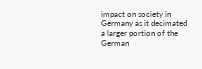impact on society in Germany as it decimated a larger portion of the German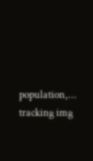population,...
tracking img